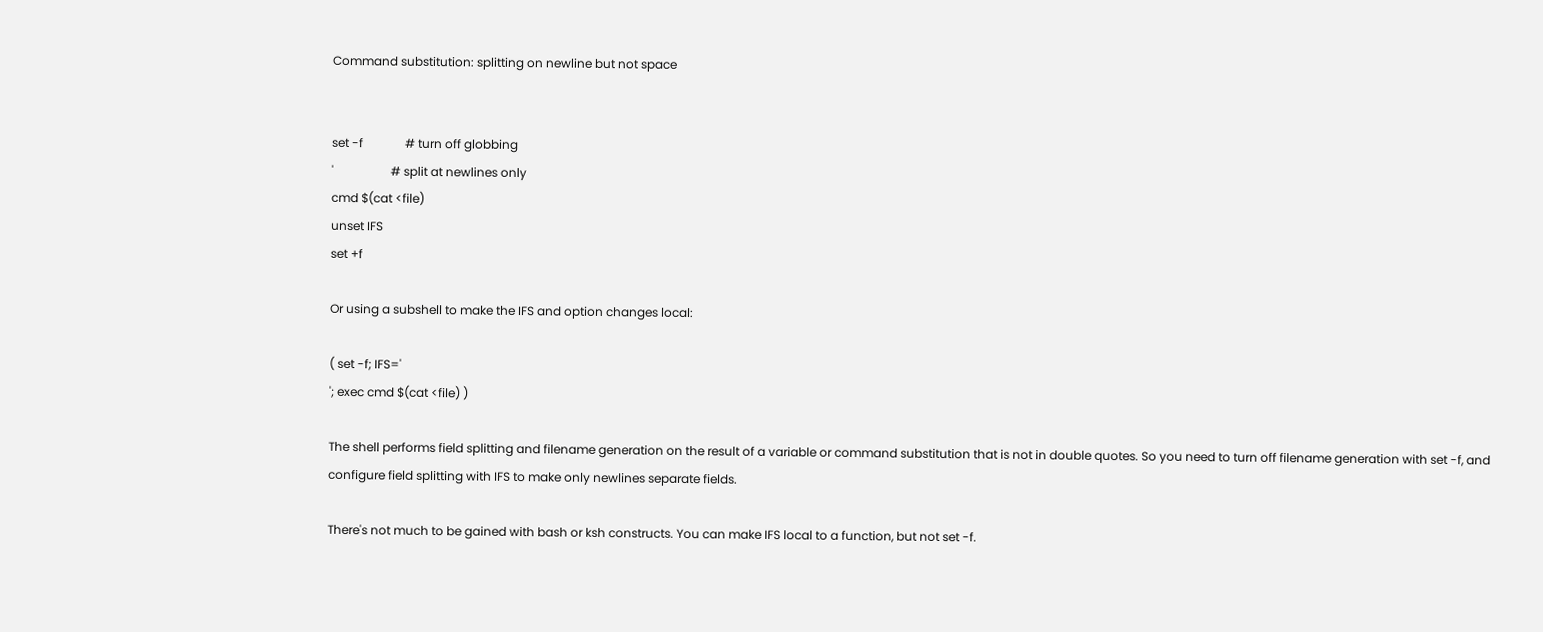Command substitution: splitting on newline but not space


set -f              # turn off globbing
'                   # split at newlines only
cmd $(cat <file)
unset IFS
set +f

Or using a subshell to make the IFS and option changes local:

( set -f; IFS='
'; exec cmd $(cat <file) )

The shell performs field splitting and filename generation on the result of a variable or command substitution that is not in double quotes. So you need to turn off filename generation with set -f, and configure field splitting with IFS to make only newlines separate fields.

There's not much to be gained with bash or ksh constructs. You can make IFS local to a function, but not set -f.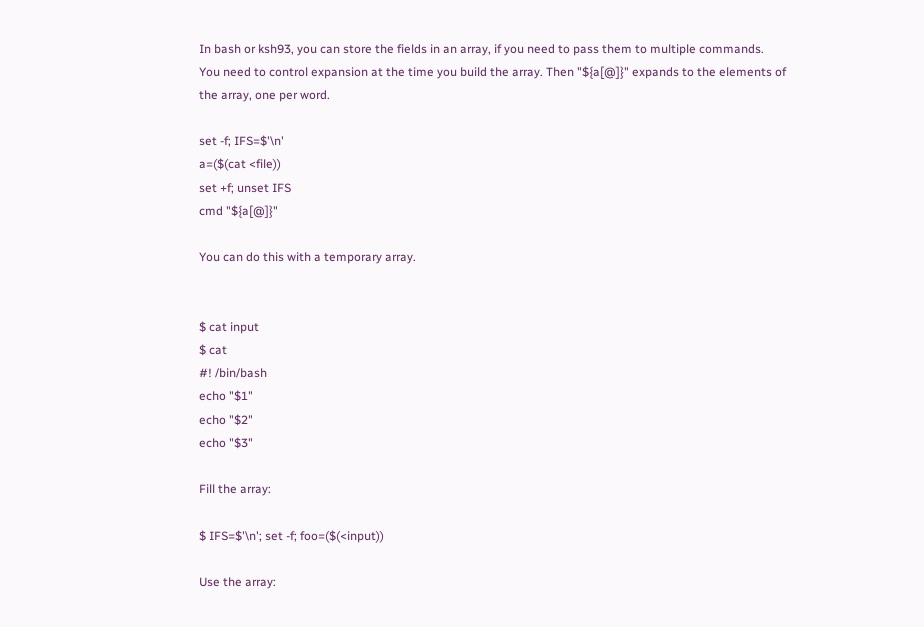In bash or ksh93, you can store the fields in an array, if you need to pass them to multiple commands. You need to control expansion at the time you build the array. Then "${a[@]}" expands to the elements of the array, one per word.

set -f; IFS=$'\n'
a=($(cat <file))
set +f; unset IFS
cmd "${a[@]}"

You can do this with a temporary array.


$ cat input
$ cat
#! /bin/bash
echo "$1"
echo "$2"
echo "$3"

Fill the array:

$ IFS=$'\n'; set -f; foo=($(<input))

Use the array: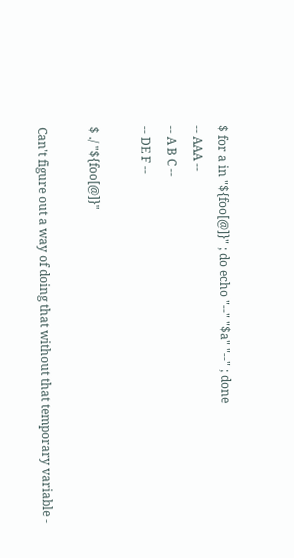$ for a in "${foo[@]}" ; do echo "--" "$a" "--" ; done
-- AAA --
-- A B C --
-- DE F --

$ ./ "${foo[@]}"

Can't figure out a way of doing that without that temporary variable -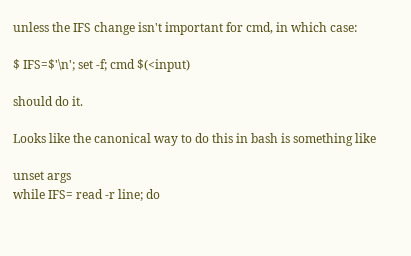unless the IFS change isn't important for cmd, in which case:

$ IFS=$'\n'; set -f; cmd $(<input)

should do it.

Looks like the canonical way to do this in bash is something like

unset args
while IFS= read -r line; do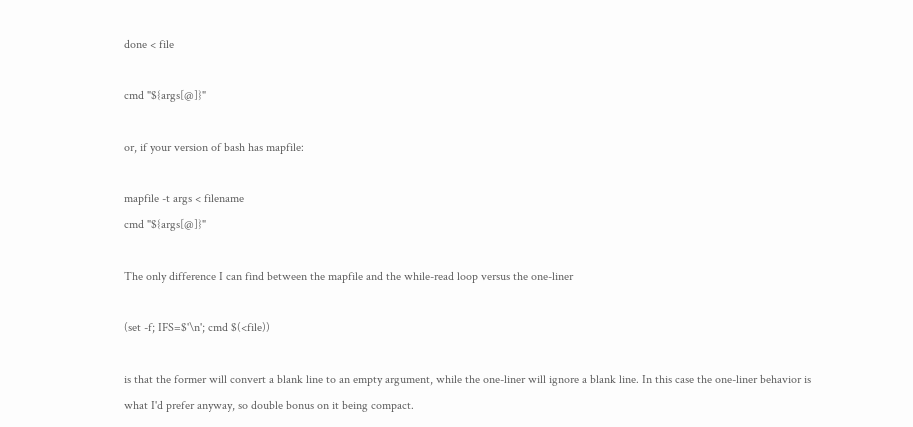done < file

cmd "${args[@]}"

or, if your version of bash has mapfile:

mapfile -t args < filename
cmd "${args[@]}"

The only difference I can find between the mapfile and the while-read loop versus the one-liner

(set -f; IFS=$'\n'; cmd $(<file))

is that the former will convert a blank line to an empty argument, while the one-liner will ignore a blank line. In this case the one-liner behavior is what I'd prefer anyway, so double bonus on it being compact.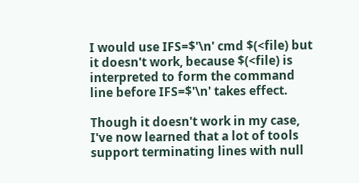I would use IFS=$'\n' cmd $(<file) but it doesn't work, because $(<file) is interpreted to form the command line before IFS=$'\n' takes effect.

Though it doesn't work in my case, I've now learned that a lot of tools support terminating lines with null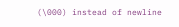(\000) instead of newline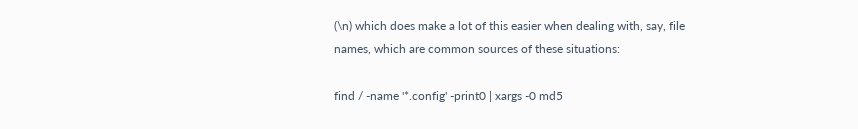(\n) which does make a lot of this easier when dealing with, say, file names, which are common sources of these situations:

find / -name '*.config' -print0 | xargs -0 md5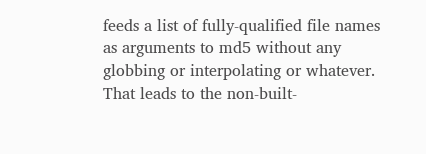feeds a list of fully-qualified file names as arguments to md5 without any globbing or interpolating or whatever. That leads to the non-built-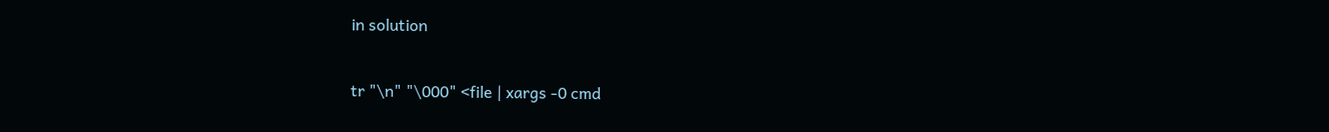in solution

tr "\n" "\000" <file | xargs -0 cmd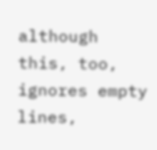although this, too, ignores empty lines,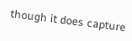though it does capture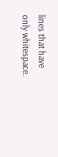lines that have only whitespace.